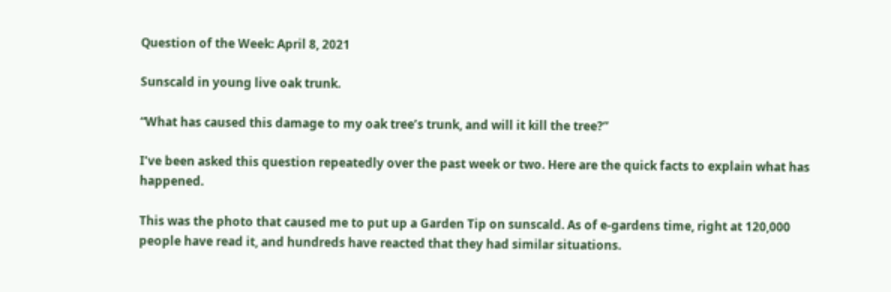Question of the Week: April 8, 2021

Sunscald in young live oak trunk.

“What has caused this damage to my oak tree’s trunk, and will it kill the tree?”

I’ve been asked this question repeatedly over the past week or two. Here are the quick facts to explain what has happened.

This was the photo that caused me to put up a Garden Tip on sunscald. As of e-gardens time, right at 120,000 people have read it, and hundreds have reacted that they had similar situations.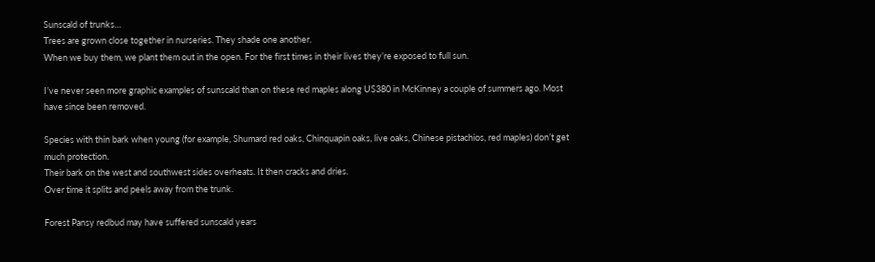Sunscald of trunks…
Trees are grown close together in nurseries. They shade one another.
When we buy them, we plant them out in the open. For the first times in their lives they’re exposed to full sun.

I’ve never seen more graphic examples of sunscald than on these red maples along US380 in McKinney a couple of summers ago. Most have since been removed.

Species with thin bark when young (for example, Shumard red oaks, Chinquapin oaks, live oaks, Chinese pistachios, red maples) don’t get much protection.
Their bark on the west and southwest sides overheats. It then cracks and dries.
Over time it splits and peels away from the trunk.

Forest Pansy redbud may have suffered sunscald years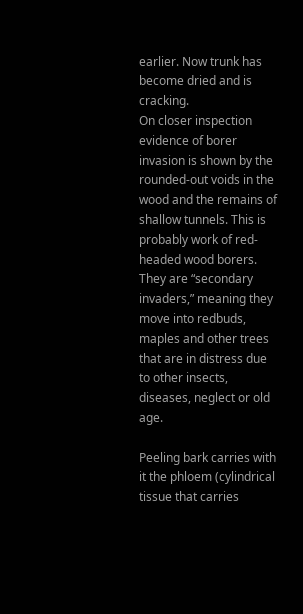earlier. Now trunk has become dried and is cracking.
On closer inspection evidence of borer invasion is shown by the rounded-out voids in the wood and the remains of shallow tunnels. This is probably work of red-headed wood borers. They are “secondary invaders,” meaning they move into redbuds, maples and other trees that are in distress due to other insects, diseases, neglect or old age.

Peeling bark carries with it the phloem (cylindrical tissue that carries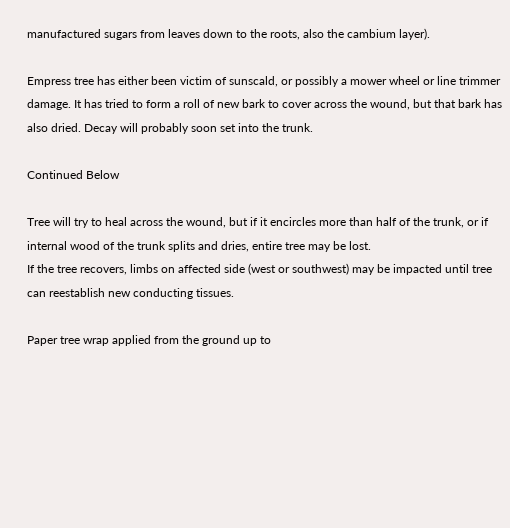manufactured sugars from leaves down to the roots, also the cambium layer).

Empress tree has either been victim of sunscald, or possibly a mower wheel or line trimmer damage. It has tried to form a roll of new bark to cover across the wound, but that bark has also dried. Decay will probably soon set into the trunk.

Continued Below

Tree will try to heal across the wound, but if it encircles more than half of the trunk, or if internal wood of the trunk splits and dries, entire tree may be lost.
If the tree recovers, limbs on affected side (west or southwest) may be impacted until tree can reestablish new conducting tissues.

Paper tree wrap applied from the ground up to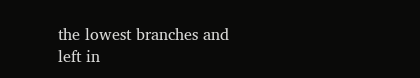the lowest branches and left in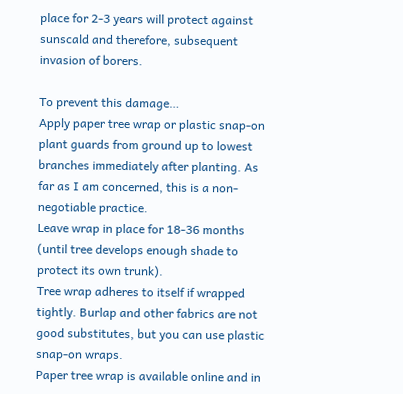place for 2-3 years will protect against sunscald and therefore, subsequent invasion of borers.

To prevent this damage…
Apply paper tree wrap or plastic snap-on plant guards from ground up to lowest branches immediately after planting. As far as I am concerned, this is a non-negotiable practice.
Leave wrap in place for 18-36 months (until tree develops enough shade to protect its own trunk).
Tree wrap adheres to itself if wrapped tightly. Burlap and other fabrics are not good substitutes, but you can use plastic snap-on wraps.
Paper tree wrap is available online and in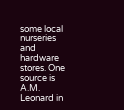some local nurseries and hardware stores. One source is A.M. Leonard in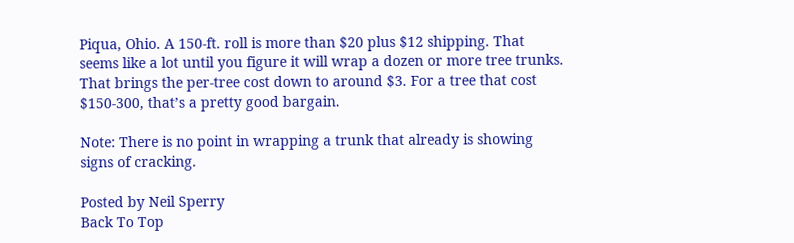Piqua, Ohio. A 150-ft. roll is more than $20 plus $12 shipping. That seems like a lot until you figure it will wrap a dozen or more tree trunks. That brings the per-tree cost down to around $3. For a tree that cost $150-300, that’s a pretty good bargain.

Note: There is no point in wrapping a trunk that already is showing signs of cracking.

Posted by Neil Sperry
Back To Top